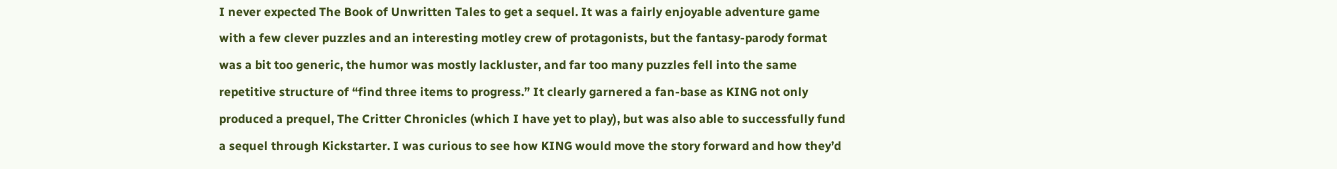I never expected The Book of Unwritten Tales to get a sequel. It was a fairly enjoyable adventure game with a few clever puzzles and an interesting motley crew of protagonists, but the fantasy-parody format was a bit too generic, the humor was mostly lackluster, and far too many puzzles fell into the same repetitive structure of “find three items to progress.” It clearly garnered a fan-base as KING not only produced a prequel, The Critter Chronicles (which I have yet to play), but was also able to successfully fund a sequel through Kickstarter. I was curious to see how KING would move the story forward and how they’d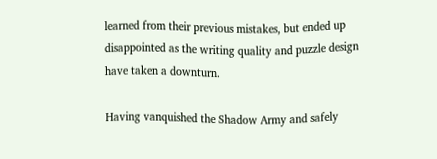learned from their previous mistakes, but ended up disappointed as the writing quality and puzzle design have taken a downturn.

Having vanquished the Shadow Army and safely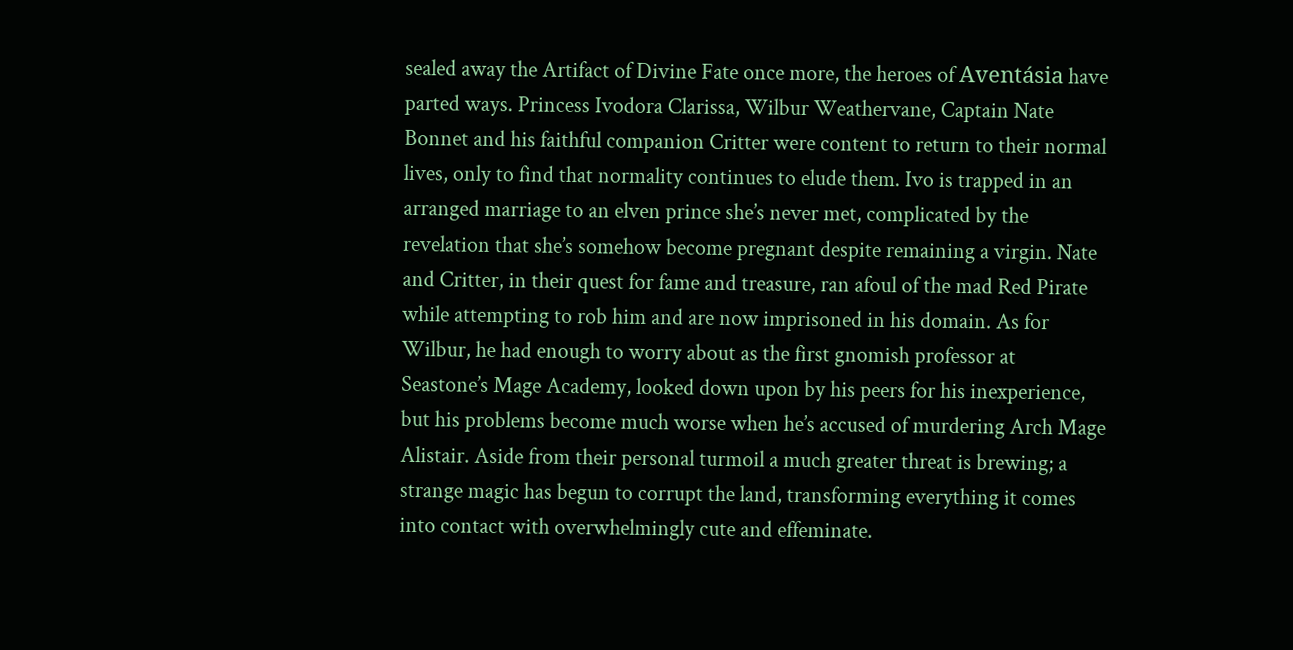sealed away the Artifact of Divine Fate once more, the heroes of Aventásia have parted ways. Princess Ivodora Clarissa, Wilbur Weathervane, Captain Nate Bonnet and his faithful companion Critter were content to return to their normal lives, only to find that normality continues to elude them. Ivo is trapped in an arranged marriage to an elven prince she’s never met, complicated by the revelation that she’s somehow become pregnant despite remaining a virgin. Nate and Critter, in their quest for fame and treasure, ran afoul of the mad Red Pirate while attempting to rob him and are now imprisoned in his domain. As for Wilbur, he had enough to worry about as the first gnomish professor at Seastone’s Mage Academy, looked down upon by his peers for his inexperience, but his problems become much worse when he’s accused of murdering Arch Mage Alistair. Aside from their personal turmoil a much greater threat is brewing; a strange magic has begun to corrupt the land, transforming everything it comes into contact with overwhelmingly cute and effeminate.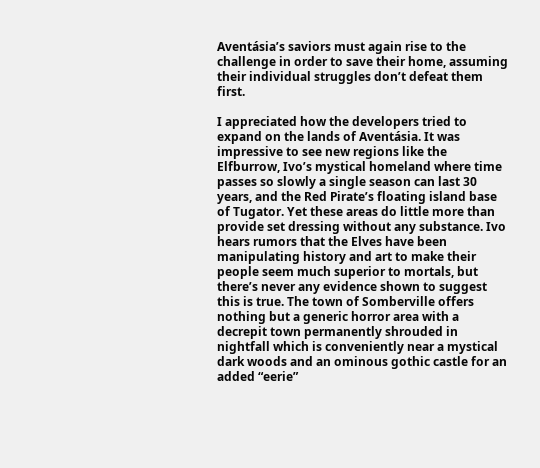Aventásia’s saviors must again rise to the challenge in order to save their home, assuming their individual struggles don’t defeat them first.

I appreciated how the developers tried to expand on the lands of Aventásia. It was impressive to see new regions like the Elfburrow, Ivo’s mystical homeland where time passes so slowly a single season can last 30 years, and the Red Pirate’s floating island base of Tugator. Yet these areas do little more than provide set dressing without any substance. Ivo hears rumors that the Elves have been manipulating history and art to make their people seem much superior to mortals, but there’s never any evidence shown to suggest this is true. The town of Somberville offers nothing but a generic horror area with a decrepit town permanently shrouded in nightfall which is conveniently near a mystical dark woods and an ominous gothic castle for an added “eerie”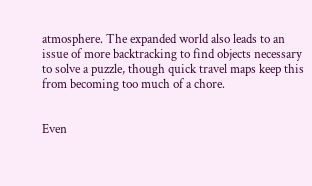atmosphere. The expanded world also leads to an issue of more backtracking to find objects necessary to solve a puzzle, though quick travel maps keep this from becoming too much of a chore.


Even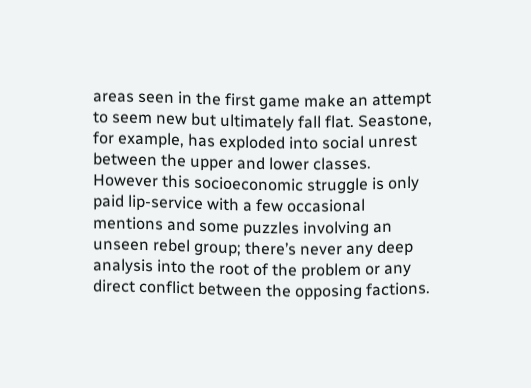areas seen in the first game make an attempt to seem new but ultimately fall flat. Seastone, for example, has exploded into social unrest between the upper and lower classes. However this socioeconomic struggle is only paid lip-service with a few occasional mentions and some puzzles involving an unseen rebel group; there’s never any deep analysis into the root of the problem or any direct conflict between the opposing factions.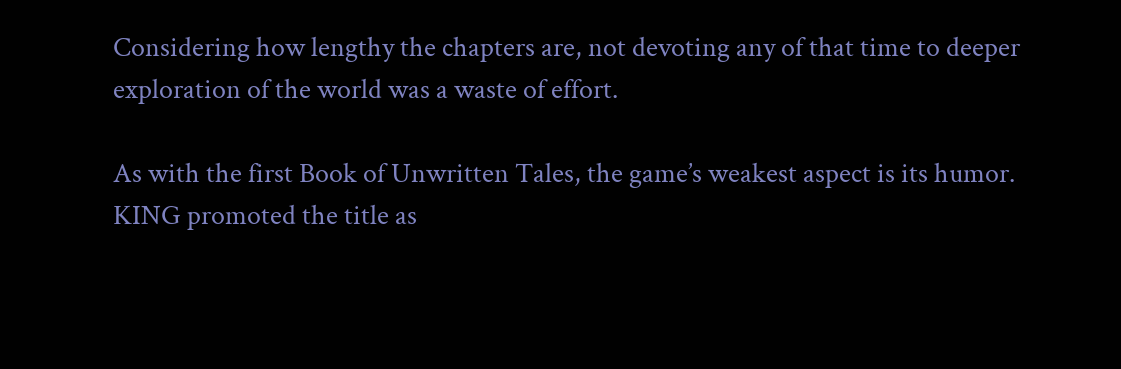Considering how lengthy the chapters are, not devoting any of that time to deeper exploration of the world was a waste of effort.

As with the first Book of Unwritten Tales, the game’s weakest aspect is its humor. KING promoted the title as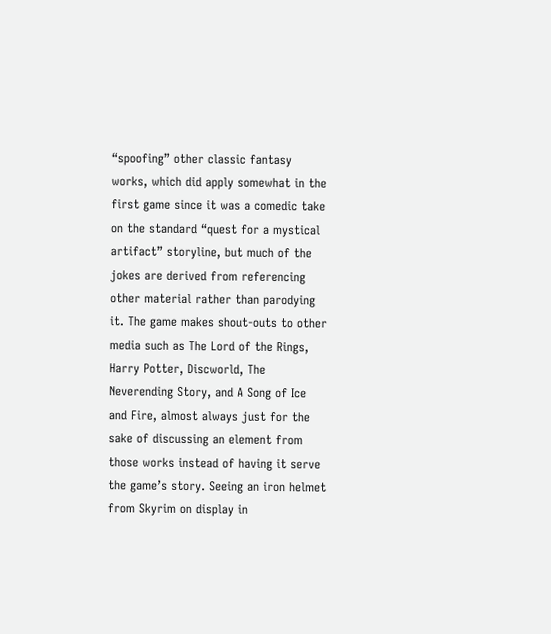“spoofing” other classic fantasy works, which did apply somewhat in the first game since it was a comedic take on the standard “quest for a mystical artifact” storyline, but much of the jokes are derived from referencing other material rather than parodying it. The game makes shout-outs to other media such as The Lord of the Rings, Harry Potter, Discworld, The Neverending Story, and A Song of Ice and Fire, almost always just for the sake of discussing an element from those works instead of having it serve the game’s story. Seeing an iron helmet from Skyrim on display in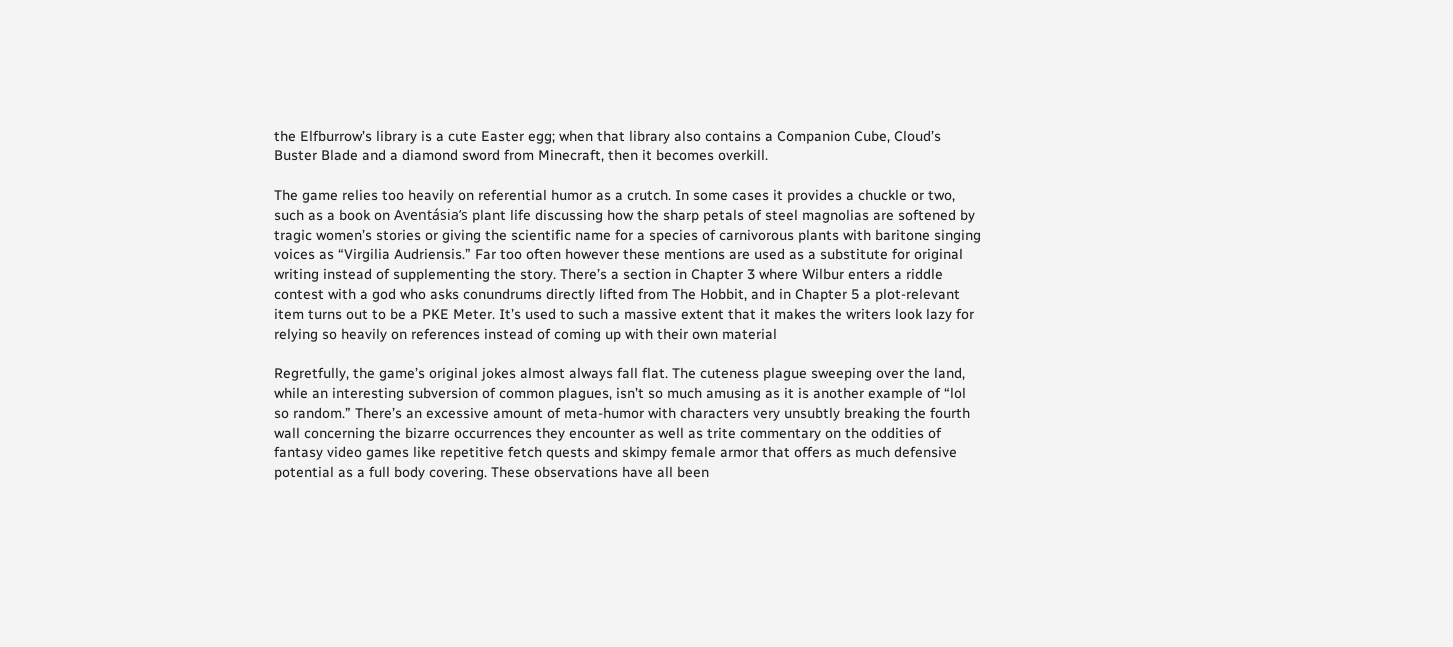the Elfburrow’s library is a cute Easter egg; when that library also contains a Companion Cube, Cloud’s Buster Blade and a diamond sword from Minecraft, then it becomes overkill.

The game relies too heavily on referential humor as a crutch. In some cases it provides a chuckle or two, such as a book on Aventásia’s plant life discussing how the sharp petals of steel magnolias are softened by tragic women’s stories or giving the scientific name for a species of carnivorous plants with baritone singing voices as “Virgilia Audriensis.” Far too often however these mentions are used as a substitute for original writing instead of supplementing the story. There’s a section in Chapter 3 where Wilbur enters a riddle contest with a god who asks conundrums directly lifted from The Hobbit, and in Chapter 5 a plot-relevant item turns out to be a PKE Meter. It’s used to such a massive extent that it makes the writers look lazy for relying so heavily on references instead of coming up with their own material

Regretfully, the game’s original jokes almost always fall flat. The cuteness plague sweeping over the land, while an interesting subversion of common plagues, isn’t so much amusing as it is another example of “lol so random.” There’s an excessive amount of meta-humor with characters very unsubtly breaking the fourth wall concerning the bizarre occurrences they encounter as well as trite commentary on the oddities of fantasy video games like repetitive fetch quests and skimpy female armor that offers as much defensive potential as a full body covering. These observations have all been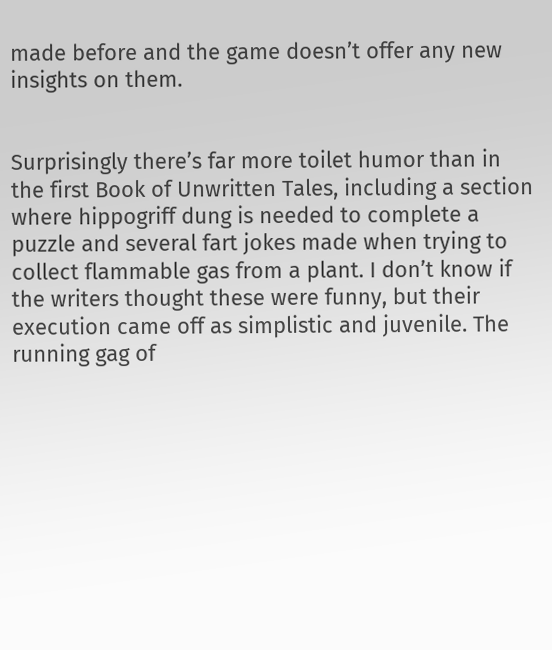made before and the game doesn’t offer any new insights on them.


Surprisingly there’s far more toilet humor than in the first Book of Unwritten Tales, including a section where hippogriff dung is needed to complete a puzzle and several fart jokes made when trying to collect flammable gas from a plant. I don’t know if the writers thought these were funny, but their execution came off as simplistic and juvenile. The running gag of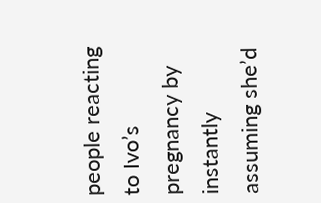people reacting to Ivo’s pregnancy by instantly assuming she’d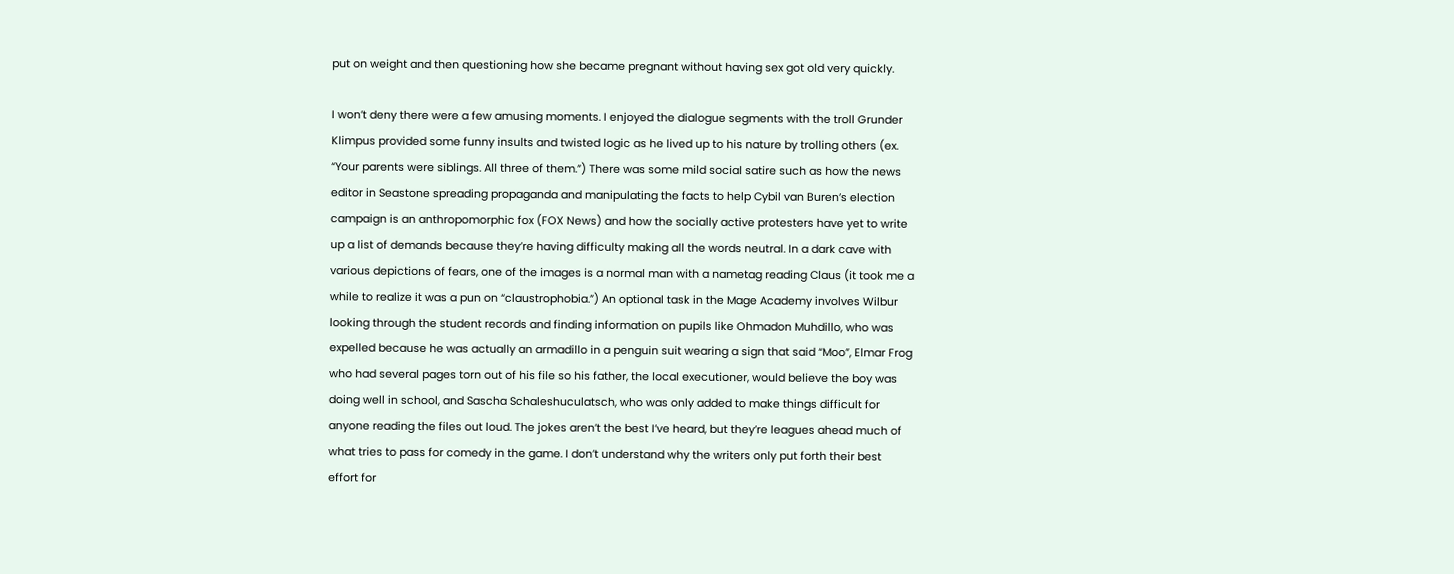put on weight and then questioning how she became pregnant without having sex got old very quickly.

I won’t deny there were a few amusing moments. I enjoyed the dialogue segments with the troll Grunder Klimpus provided some funny insults and twisted logic as he lived up to his nature by trolling others (ex. “Your parents were siblings. All three of them.”) There was some mild social satire such as how the news editor in Seastone spreading propaganda and manipulating the facts to help Cybil van Buren’s election campaign is an anthropomorphic fox (FOX News) and how the socially active protesters have yet to write up a list of demands because they’re having difficulty making all the words neutral. In a dark cave with various depictions of fears, one of the images is a normal man with a nametag reading Claus (it took me a while to realize it was a pun on “claustrophobia.”) An optional task in the Mage Academy involves Wilbur looking through the student records and finding information on pupils like Ohmadon Muhdillo, who was expelled because he was actually an armadillo in a penguin suit wearing a sign that said “Moo”, Elmar Frog who had several pages torn out of his file so his father, the local executioner, would believe the boy was doing well in school, and Sascha Schaleshuculatsch, who was only added to make things difficult for anyone reading the files out loud. The jokes aren’t the best I’ve heard, but they’re leagues ahead much of what tries to pass for comedy in the game. I don’t understand why the writers only put forth their best effort for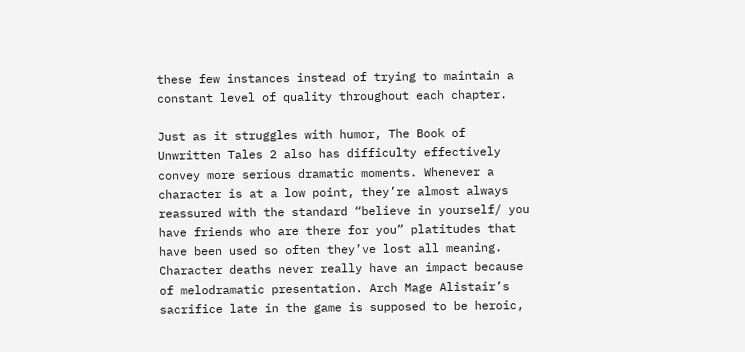these few instances instead of trying to maintain a constant level of quality throughout each chapter.

Just as it struggles with humor, The Book of Unwritten Tales 2 also has difficulty effectively convey more serious dramatic moments. Whenever a character is at a low point, they’re almost always reassured with the standard “believe in yourself/ you have friends who are there for you” platitudes that have been used so often they’ve lost all meaning. Character deaths never really have an impact because of melodramatic presentation. Arch Mage Alistair’s sacrifice late in the game is supposed to be heroic,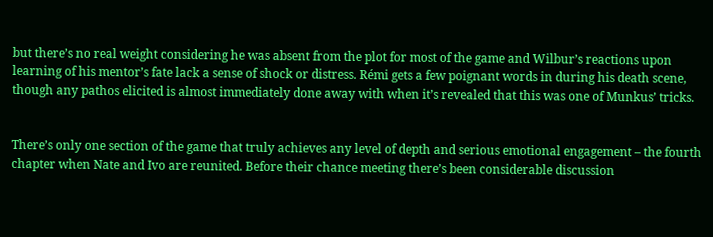but there’s no real weight considering he was absent from the plot for most of the game and Wilbur’s reactions upon learning of his mentor’s fate lack a sense of shock or distress. Rémi gets a few poignant words in during his death scene, though any pathos elicited is almost immediately done away with when it’s revealed that this was one of Munkus’ tricks.


There’s only one section of the game that truly achieves any level of depth and serious emotional engagement – the fourth chapter when Nate and Ivo are reunited. Before their chance meeting there’s been considerable discussion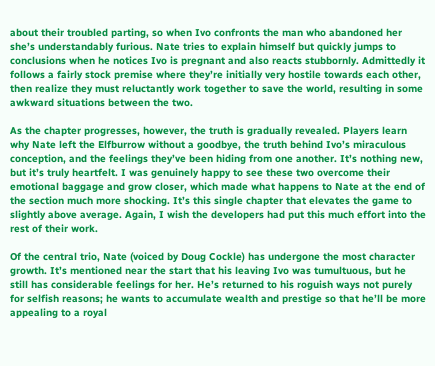about their troubled parting, so when Ivo confronts the man who abandoned her she’s understandably furious. Nate tries to explain himself but quickly jumps to conclusions when he notices Ivo is pregnant and also reacts stubbornly. Admittedly it follows a fairly stock premise where they’re initially very hostile towards each other, then realize they must reluctantly work together to save the world, resulting in some awkward situations between the two.

As the chapter progresses, however, the truth is gradually revealed. Players learn why Nate left the Elfburrow without a goodbye, the truth behind Ivo’s miraculous conception, and the feelings they’ve been hiding from one another. It’s nothing new, but it’s truly heartfelt. I was genuinely happy to see these two overcome their emotional baggage and grow closer, which made what happens to Nate at the end of the section much more shocking. It’s this single chapter that elevates the game to slightly above average. Again, I wish the developers had put this much effort into the rest of their work.

Of the central trio, Nate (voiced by Doug Cockle) has undergone the most character growth. It’s mentioned near the start that his leaving Ivo was tumultuous, but he still has considerable feelings for her. He’s returned to his roguish ways not purely for selfish reasons; he wants to accumulate wealth and prestige so that he’ll be more appealing to a royal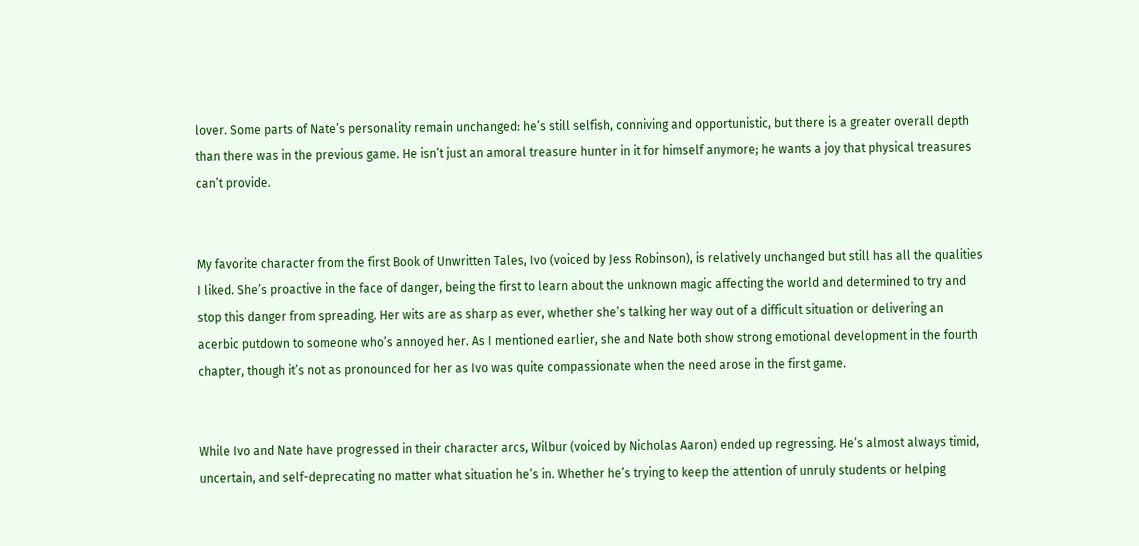lover. Some parts of Nate’s personality remain unchanged: he’s still selfish, conniving and opportunistic, but there is a greater overall depth than there was in the previous game. He isn’t just an amoral treasure hunter in it for himself anymore; he wants a joy that physical treasures can’t provide.


My favorite character from the first Book of Unwritten Tales, Ivo (voiced by Jess Robinson), is relatively unchanged but still has all the qualities I liked. She’s proactive in the face of danger, being the first to learn about the unknown magic affecting the world and determined to try and stop this danger from spreading. Her wits are as sharp as ever, whether she’s talking her way out of a difficult situation or delivering an acerbic putdown to someone who’s annoyed her. As I mentioned earlier, she and Nate both show strong emotional development in the fourth chapter, though it’s not as pronounced for her as Ivo was quite compassionate when the need arose in the first game.


While Ivo and Nate have progressed in their character arcs, Wilbur (voiced by Nicholas Aaron) ended up regressing. He’s almost always timid, uncertain, and self-deprecating no matter what situation he’s in. Whether he’s trying to keep the attention of unruly students or helping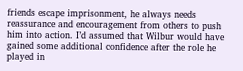friends escape imprisonment, he always needs reassurance and encouragement from others to push him into action. I’d assumed that Wilbur would have gained some additional confidence after the role he played in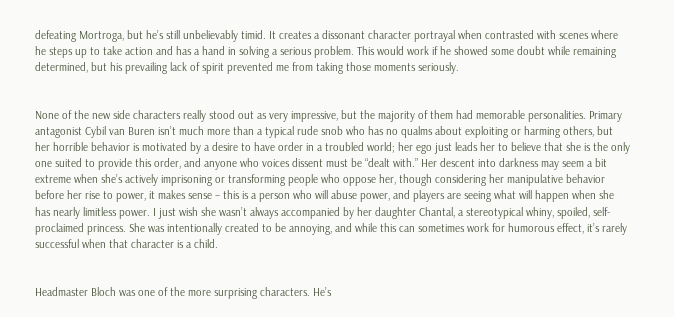defeating Mortroga, but he’s still unbelievably timid. It creates a dissonant character portrayal when contrasted with scenes where he steps up to take action and has a hand in solving a serious problem. This would work if he showed some doubt while remaining determined, but his prevailing lack of spirit prevented me from taking those moments seriously.


None of the new side characters really stood out as very impressive, but the majority of them had memorable personalities. Primary antagonist Cybil van Buren isn’t much more than a typical rude snob who has no qualms about exploiting or harming others, but her horrible behavior is motivated by a desire to have order in a troubled world; her ego just leads her to believe that she is the only one suited to provide this order, and anyone who voices dissent must be “dealt with.” Her descent into darkness may seem a bit extreme when she’s actively imprisoning or transforming people who oppose her, though considering her manipulative behavior before her rise to power, it makes sense – this is a person who will abuse power, and players are seeing what will happen when she has nearly limitless power. I just wish she wasn’t always accompanied by her daughter Chantal, a stereotypical whiny, spoiled, self-proclaimed princess. She was intentionally created to be annoying, and while this can sometimes work for humorous effect, it’s rarely successful when that character is a child.


Headmaster Bloch was one of the more surprising characters. He’s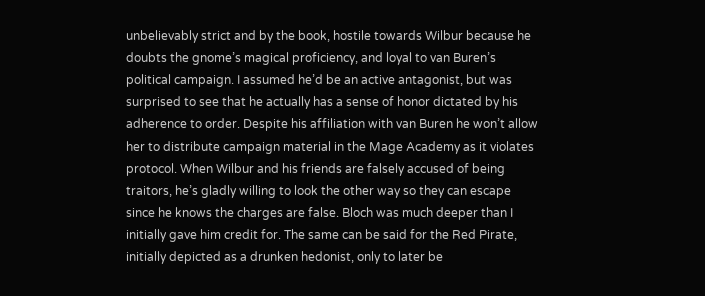unbelievably strict and by the book, hostile towards Wilbur because he doubts the gnome’s magical proficiency, and loyal to van Buren’s political campaign. I assumed he’d be an active antagonist, but was surprised to see that he actually has a sense of honor dictated by his adherence to order. Despite his affiliation with van Buren he won’t allow her to distribute campaign material in the Mage Academy as it violates protocol. When Wilbur and his friends are falsely accused of being traitors, he’s gladly willing to look the other way so they can escape since he knows the charges are false. Bloch was much deeper than I initially gave him credit for. The same can be said for the Red Pirate, initially depicted as a drunken hedonist, only to later be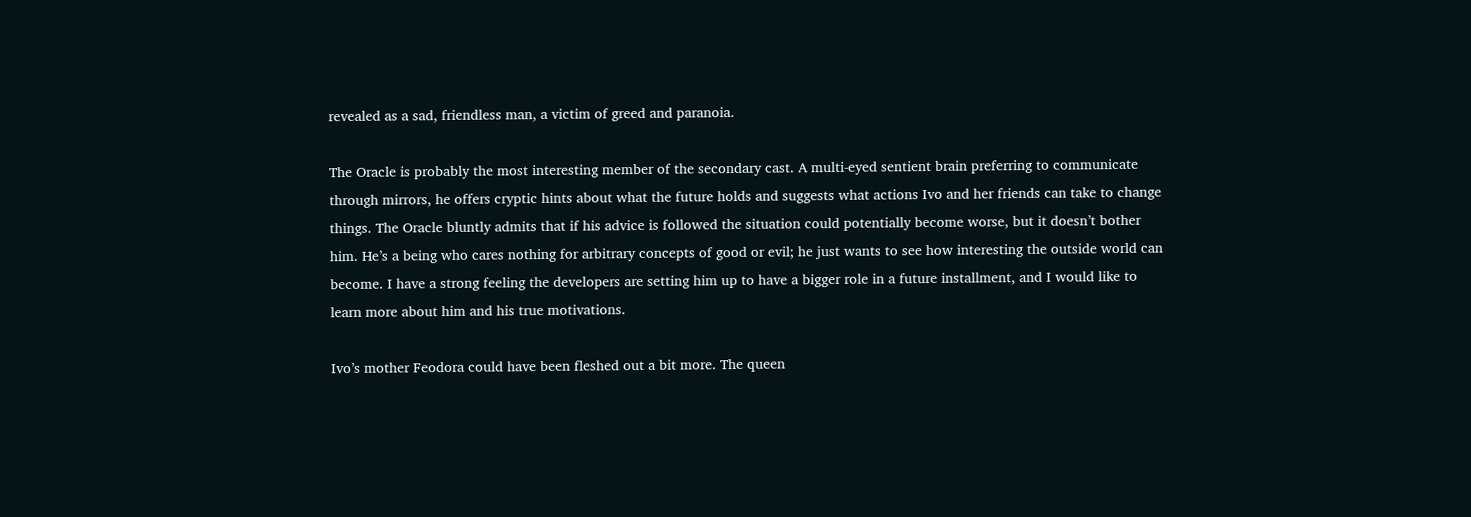revealed as a sad, friendless man, a victim of greed and paranoia.

The Oracle is probably the most interesting member of the secondary cast. A multi-eyed sentient brain preferring to communicate through mirrors, he offers cryptic hints about what the future holds and suggests what actions Ivo and her friends can take to change things. The Oracle bluntly admits that if his advice is followed the situation could potentially become worse, but it doesn’t bother him. He’s a being who cares nothing for arbitrary concepts of good or evil; he just wants to see how interesting the outside world can become. I have a strong feeling the developers are setting him up to have a bigger role in a future installment, and I would like to learn more about him and his true motivations.

Ivo’s mother Feodora could have been fleshed out a bit more. The queen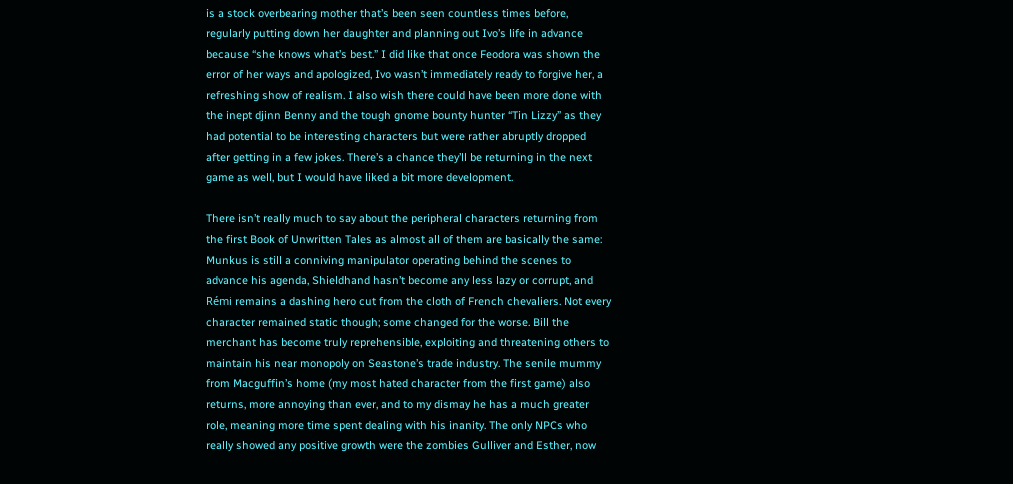is a stock overbearing mother that’s been seen countless times before, regularly putting down her daughter and planning out Ivo’s life in advance because “she knows what’s best.” I did like that once Feodora was shown the error of her ways and apologized, Ivo wasn’t immediately ready to forgive her, a refreshing show of realism. I also wish there could have been more done with the inept djinn Benny and the tough gnome bounty hunter “Tin Lizzy” as they had potential to be interesting characters but were rather abruptly dropped after getting in a few jokes. There’s a chance they’ll be returning in the next game as well, but I would have liked a bit more development.

There isn’t really much to say about the peripheral characters returning from the first Book of Unwritten Tales as almost all of them are basically the same: Munkus is still a conniving manipulator operating behind the scenes to advance his agenda, Shieldhand hasn’t become any less lazy or corrupt, and Rémi remains a dashing hero cut from the cloth of French chevaliers. Not every character remained static though; some changed for the worse. Bill the merchant has become truly reprehensible, exploiting and threatening others to maintain his near monopoly on Seastone’s trade industry. The senile mummy from Macguffin’s home (my most hated character from the first game) also returns, more annoying than ever, and to my dismay he has a much greater role, meaning more time spent dealing with his inanity. The only NPCs who really showed any positive growth were the zombies Gulliver and Esther, now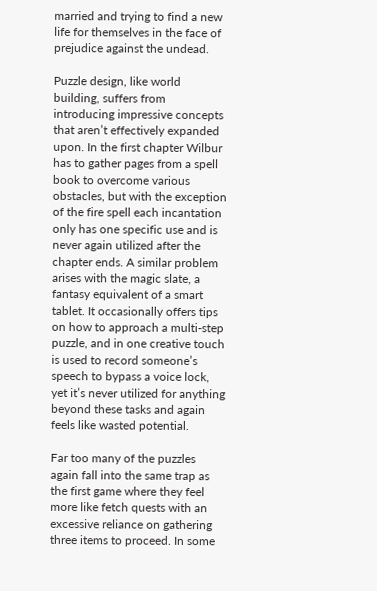married and trying to find a new life for themselves in the face of prejudice against the undead.

Puzzle design, like world building, suffers from introducing impressive concepts that aren’t effectively expanded upon. In the first chapter Wilbur has to gather pages from a spell book to overcome various obstacles, but with the exception of the fire spell each incantation only has one specific use and is never again utilized after the chapter ends. A similar problem arises with the magic slate, a fantasy equivalent of a smart tablet. It occasionally offers tips on how to approach a multi-step puzzle, and in one creative touch is used to record someone’s speech to bypass a voice lock, yet it’s never utilized for anything beyond these tasks and again feels like wasted potential.

Far too many of the puzzles again fall into the same trap as the first game where they feel more like fetch quests with an excessive reliance on gathering three items to proceed. In some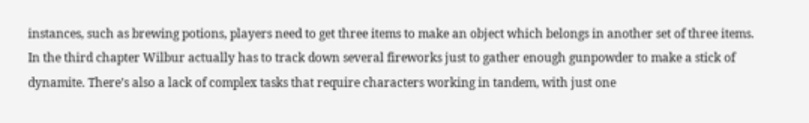instances, such as brewing potions, players need to get three items to make an object which belongs in another set of three items. In the third chapter Wilbur actually has to track down several fireworks just to gather enough gunpowder to make a stick of dynamite. There’s also a lack of complex tasks that require characters working in tandem, with just one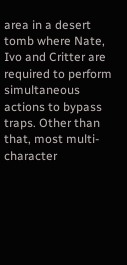area in a desert tomb where Nate, Ivo and Critter are required to perform simultaneous actions to bypass traps. Other than that, most multi-character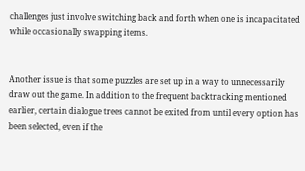challenges just involve switching back and forth when one is incapacitated while occasionally swapping items.


Another issue is that some puzzles are set up in a way to unnecessarily draw out the game. In addition to the frequent backtracking mentioned earlier, certain dialogue trees cannot be exited from until every option has been selected, even if the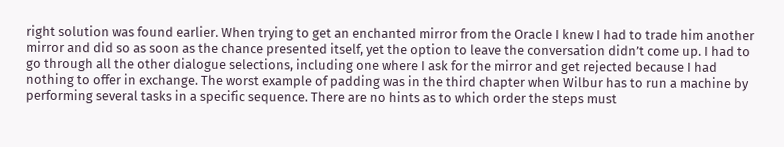right solution was found earlier. When trying to get an enchanted mirror from the Oracle I knew I had to trade him another mirror and did so as soon as the chance presented itself, yet the option to leave the conversation didn’t come up. I had to go through all the other dialogue selections, including one where I ask for the mirror and get rejected because I had nothing to offer in exchange. The worst example of padding was in the third chapter when Wilbur has to run a machine by performing several tasks in a specific sequence. There are no hints as to which order the steps must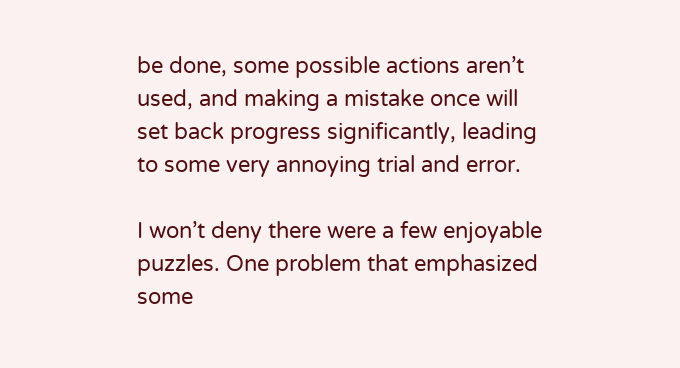be done, some possible actions aren’t used, and making a mistake once will set back progress significantly, leading to some very annoying trial and error.

I won’t deny there were a few enjoyable puzzles. One problem that emphasized some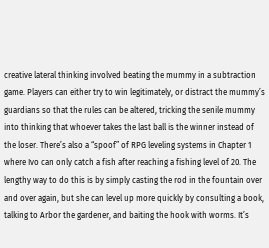creative lateral thinking involved beating the mummy in a subtraction game. Players can either try to win legitimately, or distract the mummy’s guardians so that the rules can be altered, tricking the senile mummy into thinking that whoever takes the last ball is the winner instead of the loser. There’s also a “spoof” of RPG leveling systems in Chapter 1 where Ivo can only catch a fish after reaching a fishing level of 20. The lengthy way to do this is by simply casting the rod in the fountain over and over again, but she can level up more quickly by consulting a book, talking to Arbor the gardener, and baiting the hook with worms. It’s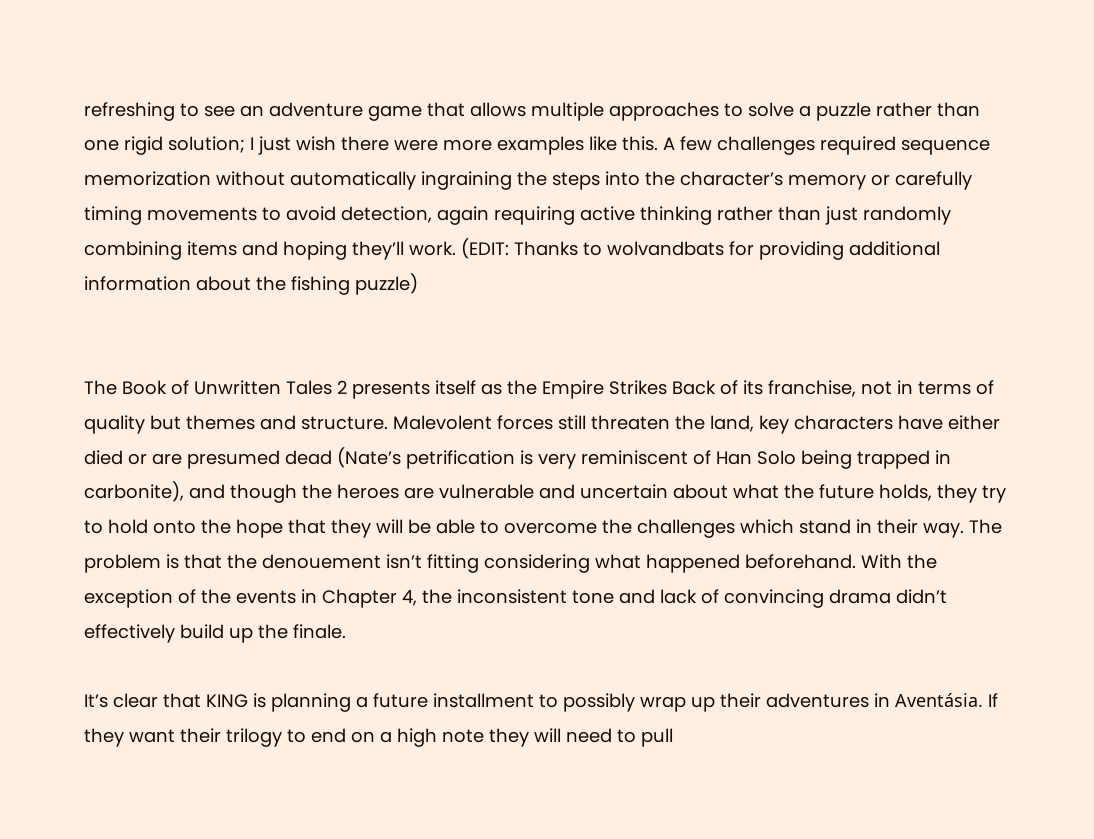refreshing to see an adventure game that allows multiple approaches to solve a puzzle rather than one rigid solution; I just wish there were more examples like this. A few challenges required sequence memorization without automatically ingraining the steps into the character’s memory or carefully timing movements to avoid detection, again requiring active thinking rather than just randomly combining items and hoping they’ll work. (EDIT: Thanks to wolvandbats for providing additional information about the fishing puzzle)


The Book of Unwritten Tales 2 presents itself as the Empire Strikes Back of its franchise, not in terms of quality but themes and structure. Malevolent forces still threaten the land, key characters have either died or are presumed dead (Nate’s petrification is very reminiscent of Han Solo being trapped in carbonite), and though the heroes are vulnerable and uncertain about what the future holds, they try to hold onto the hope that they will be able to overcome the challenges which stand in their way. The problem is that the denouement isn’t fitting considering what happened beforehand. With the exception of the events in Chapter 4, the inconsistent tone and lack of convincing drama didn’t effectively build up the finale.

It’s clear that KING is planning a future installment to possibly wrap up their adventures in Aventásia. If they want their trilogy to end on a high note they will need to pull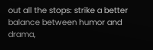out all the stops: strike a better balance between humor and drama,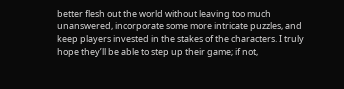better flesh out the world without leaving too much unanswered, incorporate some more intricate puzzles, and keep players invested in the stakes of the characters. I truly hope they’ll be able to step up their game; if not,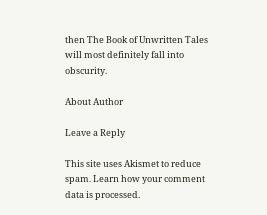then The Book of Unwritten Tales will most definitely fall into obscurity.

About Author

Leave a Reply

This site uses Akismet to reduce spam. Learn how your comment data is processed.